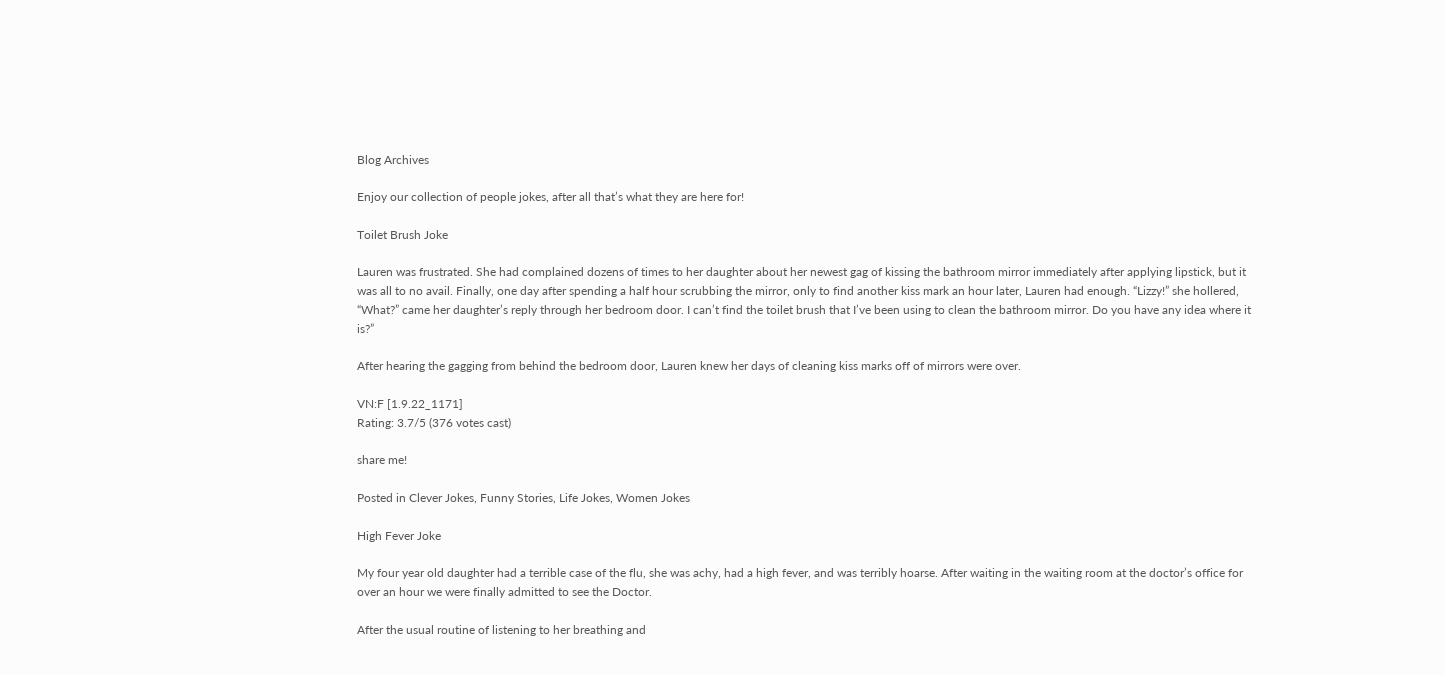Blog Archives

Enjoy our collection of people jokes, after all that’s what they are here for!

Toilet Brush Joke

Lauren was frustrated. She had complained dozens of times to her daughter about her newest gag of kissing the bathroom mirror immediately after applying lipstick, but it was all to no avail. Finally, one day after spending a half hour scrubbing the mirror, only to find another kiss mark an hour later, Lauren had enough. “Lizzy!” she hollered, “What?” came her daughter’s reply through her bedroom door. I can’t find the toilet brush that I’ve been using to clean the bathroom mirror. Do you have any idea where it is?”

After hearing the gagging from behind the bedroom door, Lauren knew her days of cleaning kiss marks off of mirrors were over.

VN:F [1.9.22_1171]
Rating: 3.7/5 (376 votes cast)

share me!

Posted in Clever Jokes, Funny Stories, Life Jokes, Women Jokes

High Fever Joke

My four year old daughter had a terrible case of the flu, she was achy, had a high fever, and was terribly hoarse. After waiting in the waiting room at the doctor’s office for over an hour we were finally admitted to see the Doctor.

After the usual routine of listening to her breathing and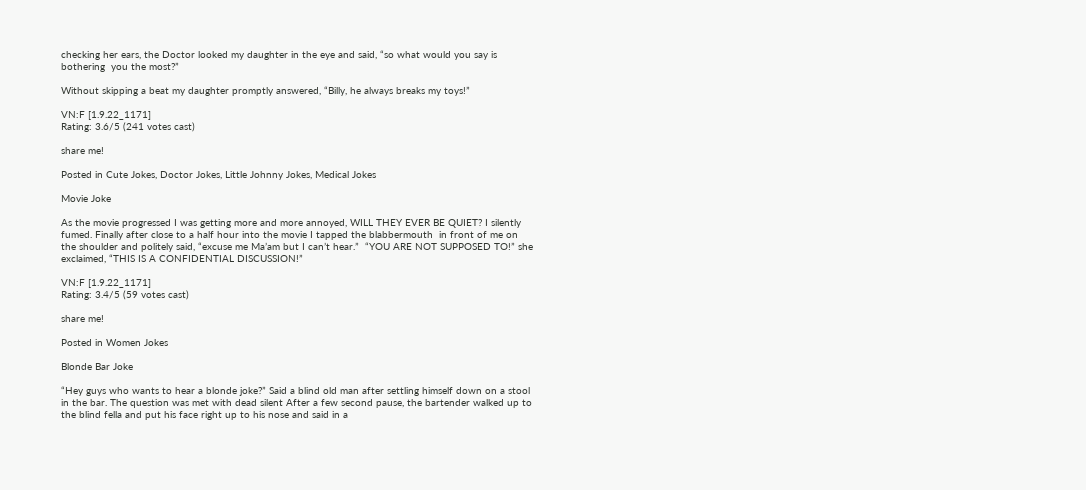checking her ears, the Doctor looked my daughter in the eye and said, “so what would you say is bothering  you the most?”

Without skipping a beat my daughter promptly answered, “Billy, he always breaks my toys!”

VN:F [1.9.22_1171]
Rating: 3.6/5 (241 votes cast)

share me!

Posted in Cute Jokes, Doctor Jokes, Little Johnny Jokes, Medical Jokes

Movie Joke

As the movie progressed I was getting more and more annoyed, WILL THEY EVER BE QUIET? I silently fumed. Finally after close to a half hour into the movie I tapped the blabbermouth  in front of me on the shoulder and politely said, “excuse me Ma’am but I can’t hear.”  “YOU ARE NOT SUPPOSED TO!” she exclaimed, “THIS IS A CONFIDENTIAL DISCUSSION!”

VN:F [1.9.22_1171]
Rating: 3.4/5 (59 votes cast)

share me!

Posted in Women Jokes

Blonde Bar Joke

“Hey guys who wants to hear a blonde joke?” Said a blind old man after settling himself down on a stool in the bar. The question was met with dead silent After a few second pause, the bartender walked up to the blind fella and put his face right up to his nose and said in a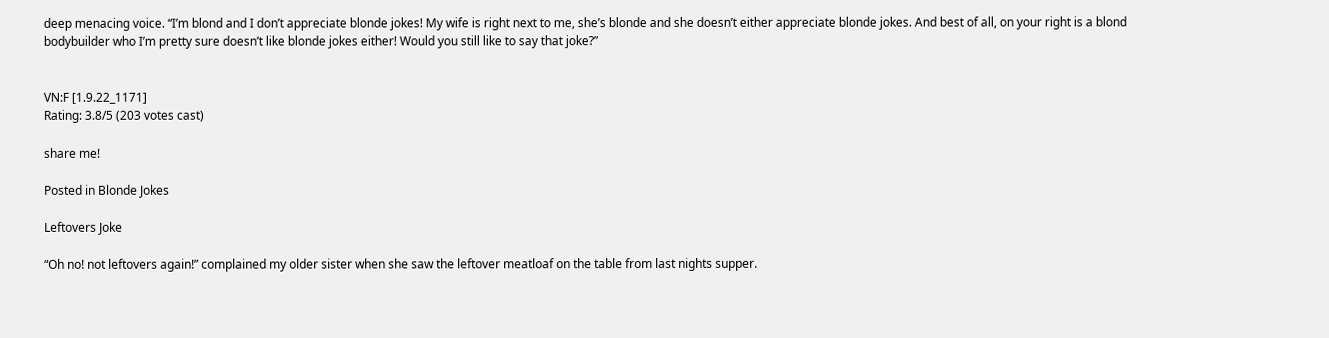deep menacing voice. “I’m blond and I don’t appreciate blonde jokes! My wife is right next to me, she’s blonde and she doesn’t either appreciate blonde jokes. And best of all, on your right is a blond bodybuilder who I’m pretty sure doesn’t like blonde jokes either! Would you still like to say that joke?”


VN:F [1.9.22_1171]
Rating: 3.8/5 (203 votes cast)

share me!

Posted in Blonde Jokes

Leftovers Joke

“Oh no! not leftovers again!” complained my older sister when she saw the leftover meatloaf on the table from last nights supper.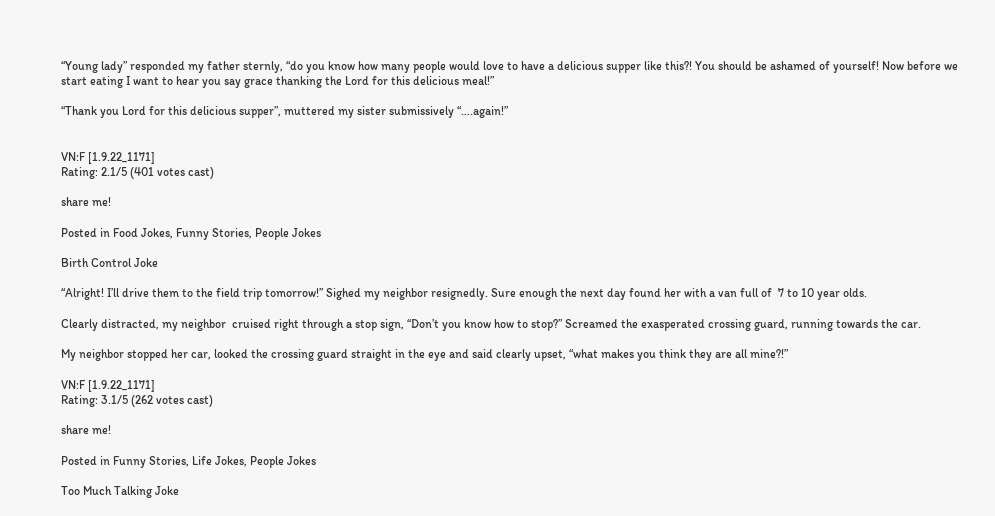“Young lady” responded my father sternly, “do you know how many people would love to have a delicious supper like this?! You should be ashamed of yourself! Now before we start eating I want to hear you say grace thanking the Lord for this delicious meal!”

“Thank you Lord for this delicious supper”, muttered my sister submissively “….again!”


VN:F [1.9.22_1171]
Rating: 2.1/5 (401 votes cast)

share me!

Posted in Food Jokes, Funny Stories, People Jokes

Birth Control Joke

“Alright! I’ll drive them to the field trip tomorrow!” Sighed my neighbor resignedly. Sure enough the next day found her with a van full of  7 to 10 year olds.

Clearly distracted, my neighbor  cruised right through a stop sign, “Don’t you know how to stop?” Screamed the exasperated crossing guard, running towards the car.

My neighbor stopped her car, looked the crossing guard straight in the eye and said clearly upset, “what makes you think they are all mine?!”

VN:F [1.9.22_1171]
Rating: 3.1/5 (262 votes cast)

share me!

Posted in Funny Stories, Life Jokes, People Jokes

Too Much Talking Joke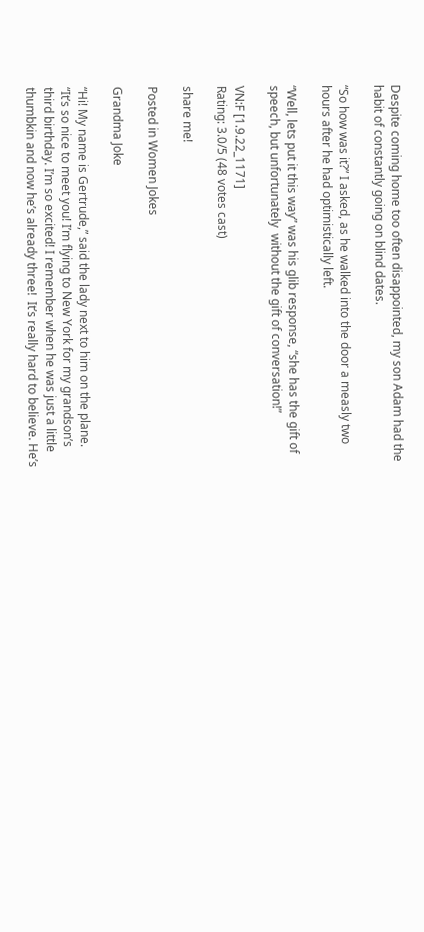Despite coming home too often disappointed, my son Adam had the habit of constantly going on blind dates.

“So how was it?” I asked, as he walked into the door a measly two hours after he had optimistically left.

“Well, lets put it this way” was his glib response, “she has the gift of speech, but unfortunately  without the gift of conversation!”

VN:F [1.9.22_1171]
Rating: 3.0/5 (48 votes cast)

share me!

Posted in Women Jokes

Grandma Joke

“Hi! My name is Gertrude,” said the lady next to him on the plane.  “It’s so nice to meet you! I’m flying to New York for my grandson’s third birthday. I’m so excited! I remember when he was just a little thumbkin and now he’s already three!  It’s really hard to believe. He’s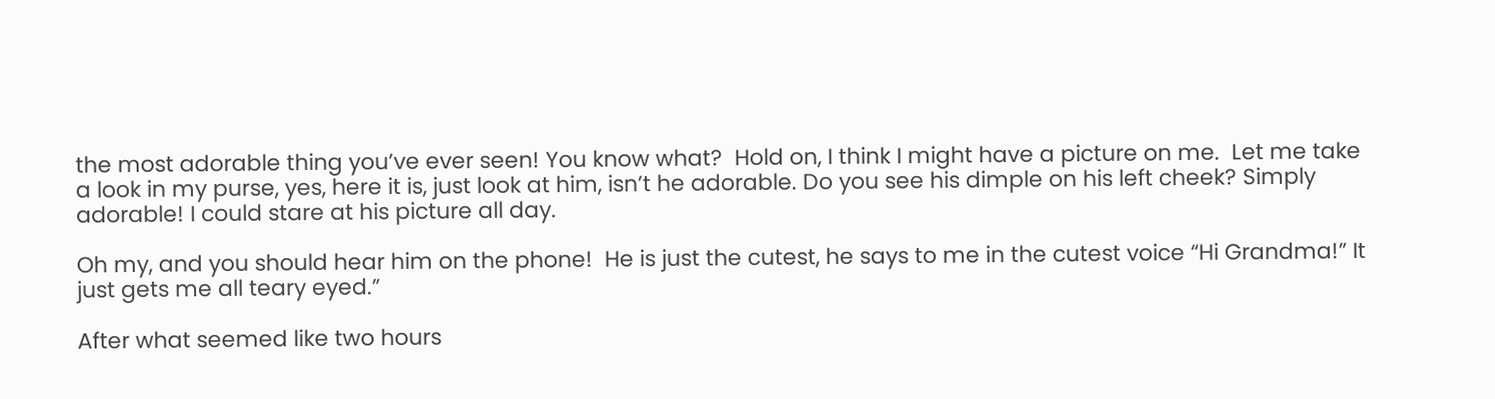the most adorable thing you’ve ever seen! You know what?  Hold on, I think I might have a picture on me.  Let me take a look in my purse, yes, here it is, just look at him, isn’t he adorable. Do you see his dimple on his left cheek? Simply adorable! I could stare at his picture all day.

Oh my, and you should hear him on the phone!  He is just the cutest, he says to me in the cutest voice “Hi Grandma!” It just gets me all teary eyed.”

After what seemed like two hours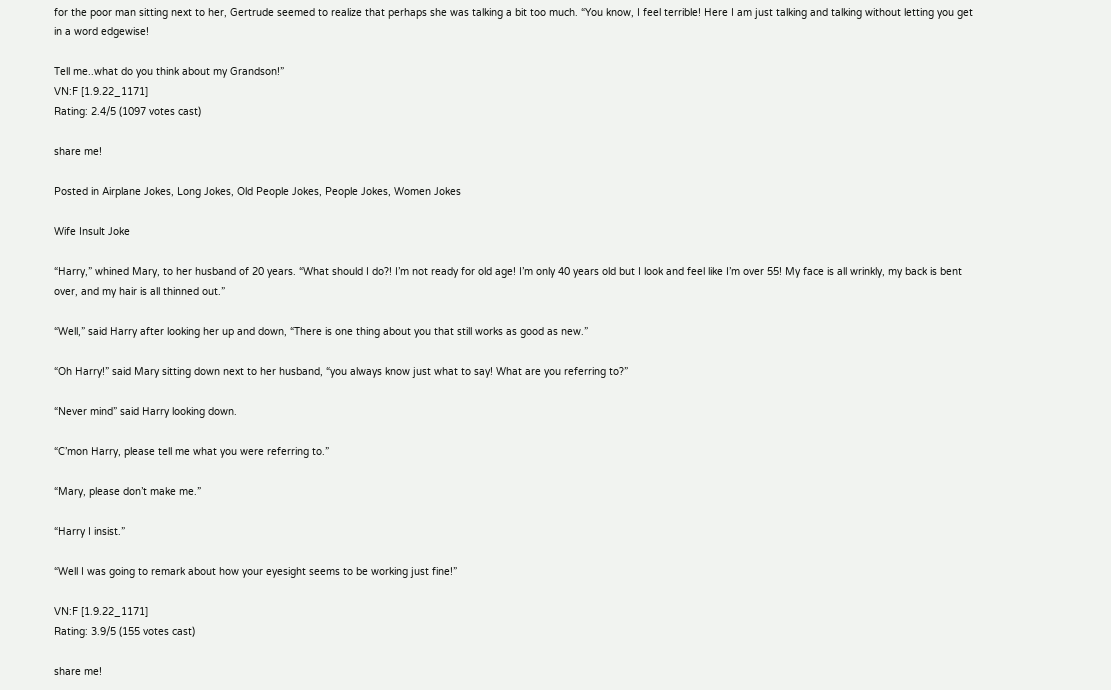for the poor man sitting next to her, Gertrude seemed to realize that perhaps she was talking a bit too much. “You know, I feel terrible! Here I am just talking and talking without letting you get in a word edgewise!

Tell me..what do you think about my Grandson!”
VN:F [1.9.22_1171]
Rating: 2.4/5 (1097 votes cast)

share me!

Posted in Airplane Jokes, Long Jokes, Old People Jokes, People Jokes, Women Jokes

Wife Insult Joke

“Harry,” whined Mary, to her husband of 20 years. “What should I do?! I’m not ready for old age! I’m only 40 years old but I look and feel like I’m over 55! My face is all wrinkly, my back is bent over, and my hair is all thinned out.”

“Well,” said Harry after looking her up and down, “There is one thing about you that still works as good as new.”

“Oh Harry!” said Mary sitting down next to her husband, “you always know just what to say! What are you referring to?”

“Never mind” said Harry looking down.

“C’mon Harry, please tell me what you were referring to.”

“Mary, please don’t make me.”

“Harry I insist.”

“Well I was going to remark about how your eyesight seems to be working just fine!”

VN:F [1.9.22_1171]
Rating: 3.9/5 (155 votes cast)

share me!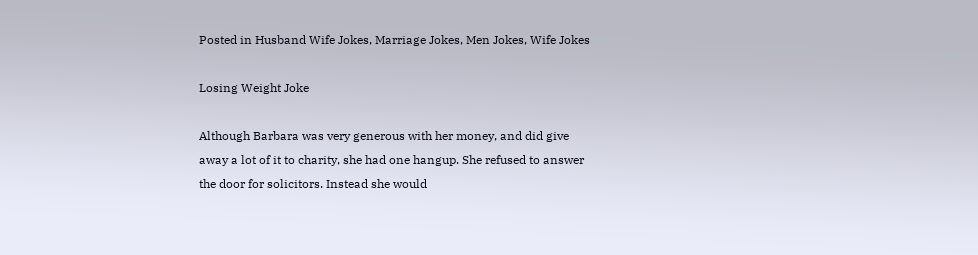Posted in Husband Wife Jokes, Marriage Jokes, Men Jokes, Wife Jokes

Losing Weight Joke

Although Barbara was very generous with her money, and did give away a lot of it to charity, she had one hangup. She refused to answer the door for solicitors. Instead she would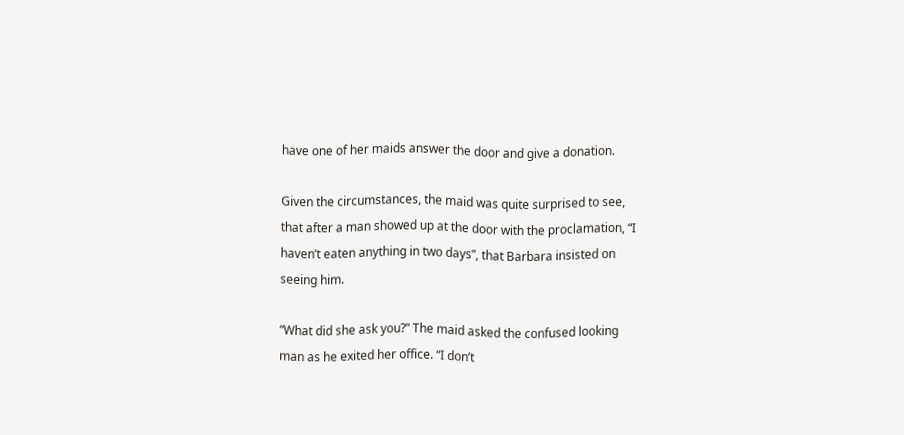have one of her maids answer the door and give a donation.

Given the circumstances, the maid was quite surprised to see, that after a man showed up at the door with the proclamation, “I haven’t eaten anything in two days”, that Barbara insisted on seeing him.

“What did she ask you?” The maid asked the confused looking man as he exited her office. “I don’t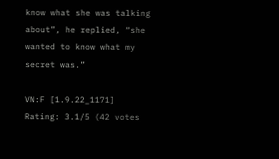know what she was talking about”, he replied, “she wanted to know what my secret was.”

VN:F [1.9.22_1171]
Rating: 3.1/5 (42 votes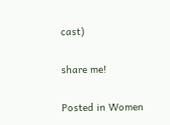cast)

share me!

Posted in Women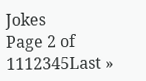Jokes
Page 2 of 1112345Last »